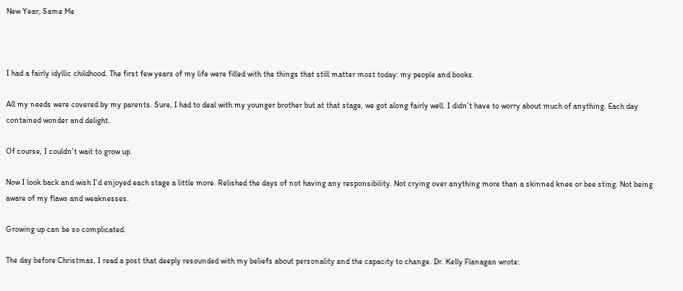New Year, Same Me



I had a fairly idyllic childhood. The first few years of my life were filled with the things that still matter most today: my people and books.

All my needs were covered by my parents. Sure, I had to deal with my younger brother but at that stage, we got along fairly well. I didn’t have to worry about much of anything. Each day contained wonder and delight.

Of course, I couldn’t wait to grow up.

Now I look back and wish I’d enjoyed each stage a little more. Relished the days of not having any responsibility. Not crying over anything more than a skinned knee or bee sting. Not being aware of my flaws and weaknesses.

Growing up can be so complicated.

The day before Christmas, I read a post that deeply resounded with my beliefs about personality and the capacity to change. Dr. Kelly Flanagan wrote: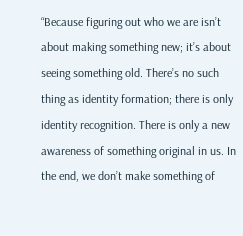“Because figuring out who we are isn’t about making something new; it’s about seeing something old. There’s no such thing as identity formation; there is only identity recognition. There is only a new awareness of something original in us. In the end, we don’t make something of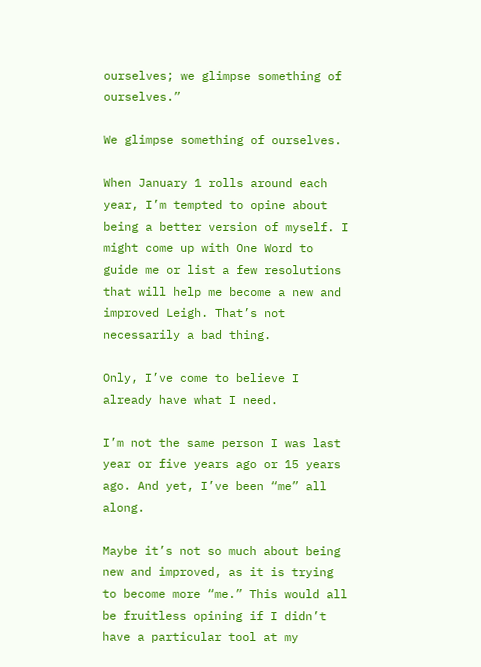ourselves; we glimpse something of ourselves.”

We glimpse something of ourselves.

When January 1 rolls around each year, I’m tempted to opine about being a better version of myself. I might come up with One Word to guide me or list a few resolutions that will help me become a new and improved Leigh. That’s not necessarily a bad thing.

Only, I’ve come to believe I already have what I need.

I’m not the same person I was last year or five years ago or 15 years ago. And yet, I’ve been “me” all along.

Maybe it’s not so much about being new and improved, as it is trying to become more “me.” This would all be fruitless opining if I didn’t have a particular tool at my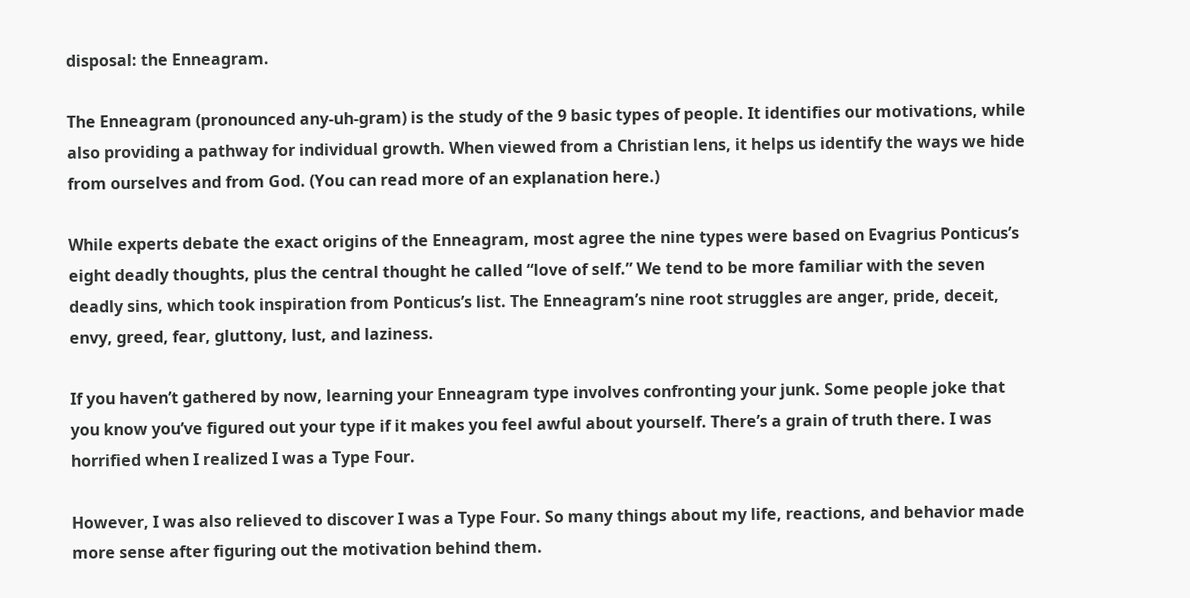disposal: the Enneagram.

The Enneagram (pronounced any-uh-gram) is the study of the 9 basic types of people. It identifies our motivations, while also providing a pathway for individual growth. When viewed from a Christian lens, it helps us identify the ways we hide from ourselves and from God. (You can read more of an explanation here.)

While experts debate the exact origins of the Enneagram, most agree the nine types were based on Evagrius Ponticus’s eight deadly thoughts, plus the central thought he called “love of self.” We tend to be more familiar with the seven deadly sins, which took inspiration from Ponticus’s list. The Enneagram’s nine root struggles are anger, pride, deceit, envy, greed, fear, gluttony, lust, and laziness.

If you haven’t gathered by now, learning your Enneagram type involves confronting your junk. Some people joke that you know you’ve figured out your type if it makes you feel awful about yourself. There’s a grain of truth there. I was horrified when I realized I was a Type Four.

However, I was also relieved to discover I was a Type Four. So many things about my life, reactions, and behavior made more sense after figuring out the motivation behind them.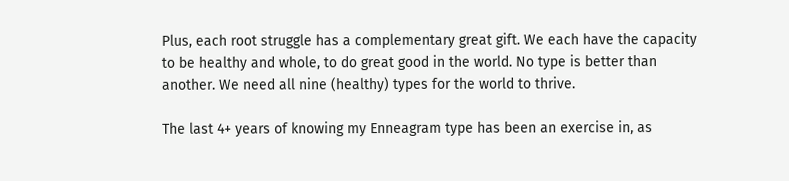Plus, each root struggle has a complementary great gift. We each have the capacity to be healthy and whole, to do great good in the world. No type is better than another. We need all nine (healthy) types for the world to thrive.

The last 4+ years of knowing my Enneagram type has been an exercise in, as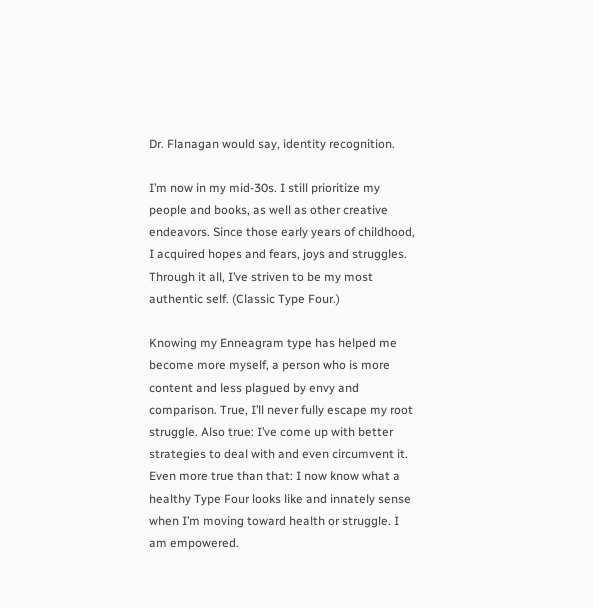Dr. Flanagan would say, identity recognition.

I’m now in my mid-30s. I still prioritize my people and books, as well as other creative endeavors. Since those early years of childhood, I acquired hopes and fears, joys and struggles. Through it all, I’ve striven to be my most authentic self. (Classic Type Four.)

Knowing my Enneagram type has helped me become more myself, a person who is more content and less plagued by envy and comparison. True, I’ll never fully escape my root struggle. Also true: I’ve come up with better strategies to deal with and even circumvent it. Even more true than that: I now know what a healthy Type Four looks like and innately sense when I’m moving toward health or struggle. I am empowered.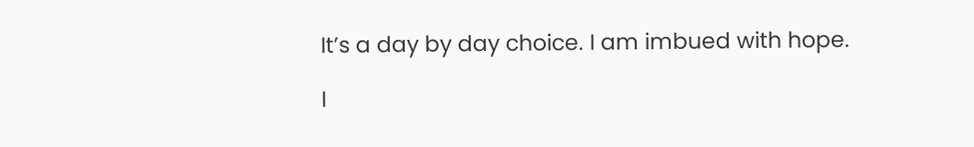It’s a day by day choice. I am imbued with hope.

I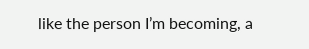like the person I’m becoming, a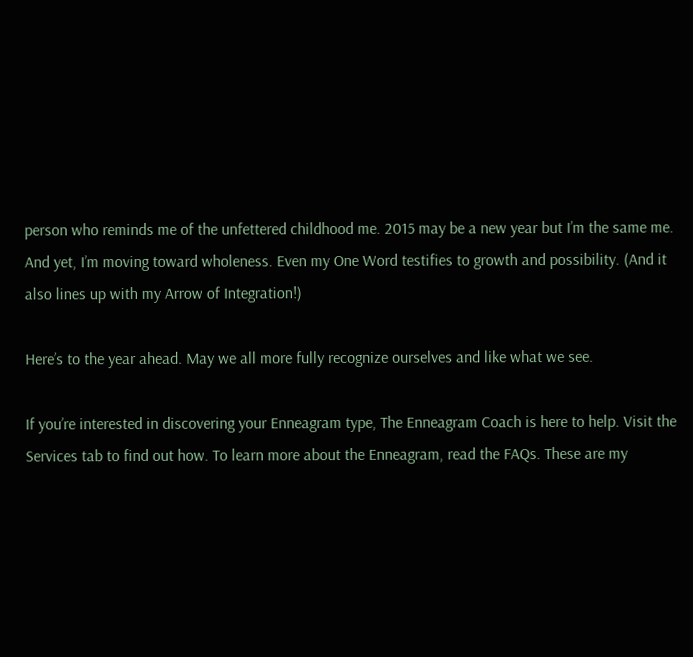person who reminds me of the unfettered childhood me. 2015 may be a new year but I’m the same me. And yet, I’m moving toward wholeness. Even my One Word testifies to growth and possibility. (And it also lines up with my Arrow of Integration!)

Here’s to the year ahead. May we all more fully recognize ourselves and like what we see.

If you’re interested in discovering your Enneagram type, The Enneagram Coach is here to help. Visit the Services tab to find out how. To learn more about the Enneagram, read the FAQs. These are my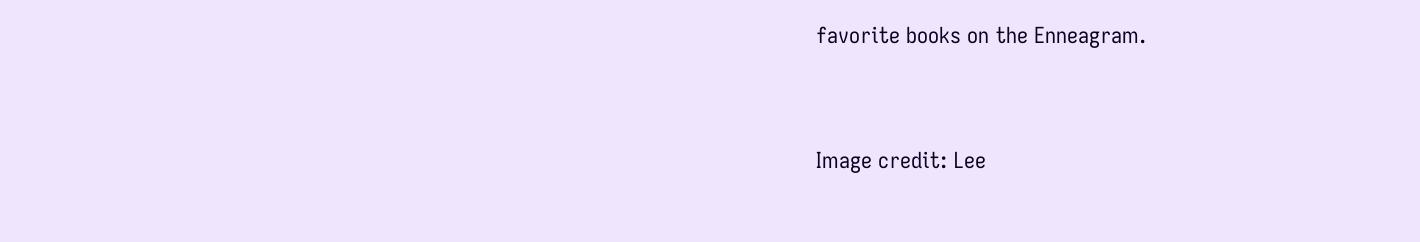favorite books on the Enneagram.


Image credit: Lee